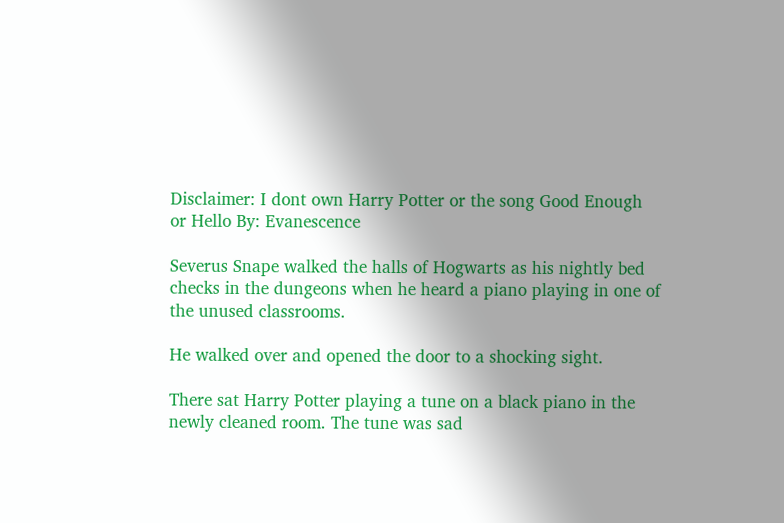Disclaimer: I dont own Harry Potter or the song Good Enough or Hello By: Evanescence

Severus Snape walked the halls of Hogwarts as his nightly bed checks in the dungeons when he heard a piano playing in one of the unused classrooms.

He walked over and opened the door to a shocking sight.

There sat Harry Potter playing a tune on a black piano in the newly cleaned room. The tune was sad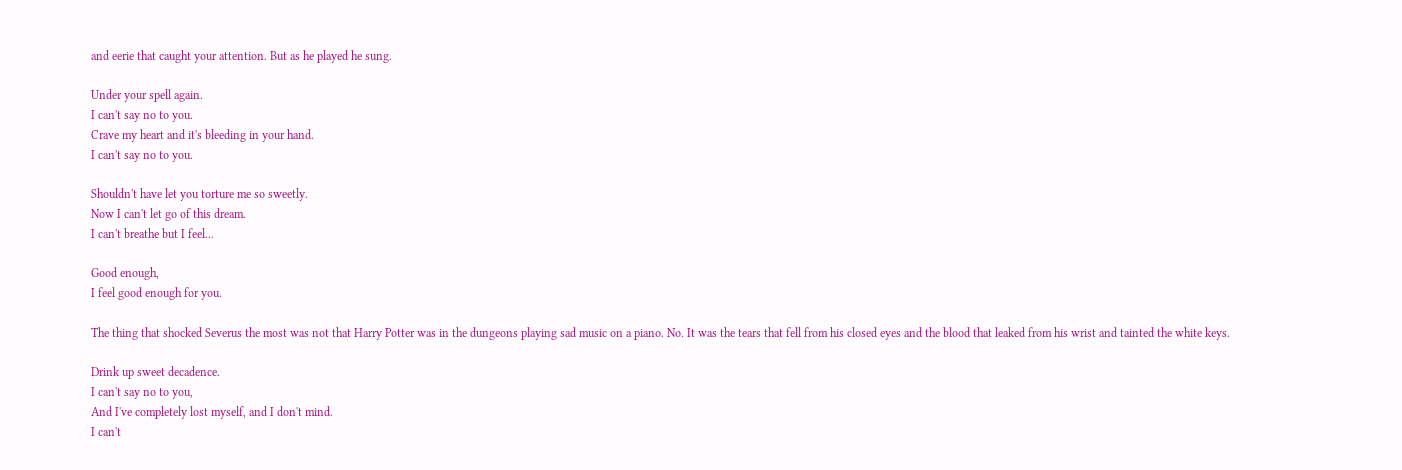and eerie that caught your attention. But as he played he sung.

Under your spell again.
I can't say no to you.
Crave my heart and it's bleeding in your hand.
I can't say no to you.

Shouldn't have let you torture me so sweetly.
Now I can't let go of this dream.
I can't breathe but I feel...

Good enough,
I feel good enough for you.

The thing that shocked Severus the most was not that Harry Potter was in the dungeons playing sad music on a piano. No. It was the tears that fell from his closed eyes and the blood that leaked from his wrist and tainted the white keys.

Drink up sweet decadence.
I can't say no to you,
And I've completely lost myself, and I don't mind.
I can't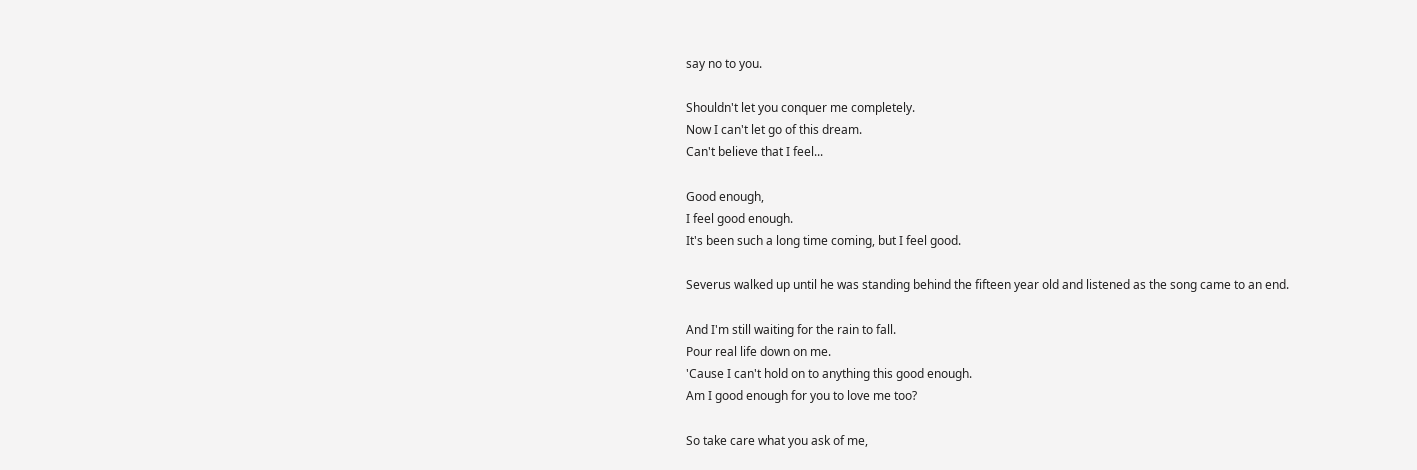say no to you.

Shouldn't let you conquer me completely.
Now I can't let go of this dream.
Can't believe that I feel...

Good enough,
I feel good enough.
It's been such a long time coming, but I feel good.

Severus walked up until he was standing behind the fifteen year old and listened as the song came to an end.

And I'm still waiting for the rain to fall.
Pour real life down on me.
'Cause I can't hold on to anything this good enough.
Am I good enough for you to love me too?

So take care what you ask of me,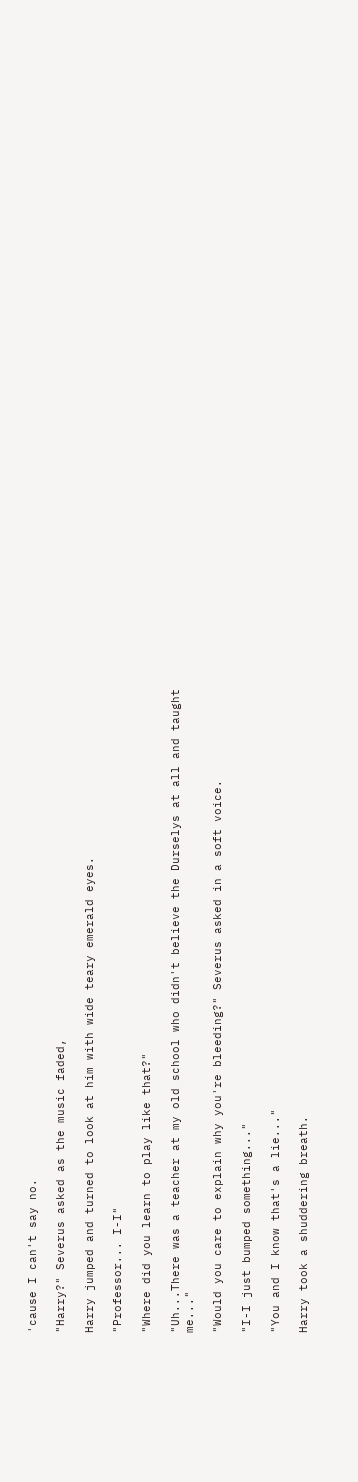'cause I can't say no.

"Harry?" Severus asked as the music faded,

Harry jumped and turned to look at him with wide teary emerald eyes.

"Professor... I-I"

"Where did you learn to play like that?"

"Uh...There was a teacher at my old school who didn't believe the Durselys at all and taught me..."

"Would you care to explain why you're bleeding?" Severus asked in a soft voice.

"I-I just bumped something..."

"You and I know that's a lie..."

Harry took a shuddering breath.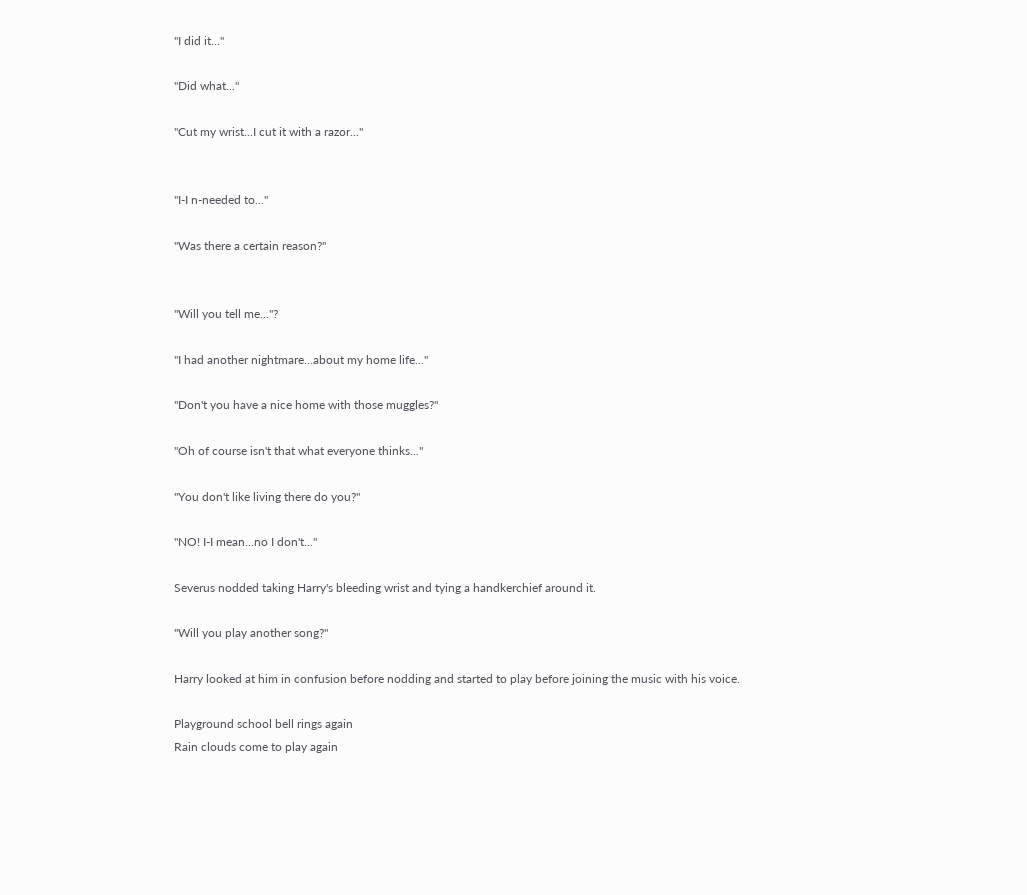"I did it..."

"Did what..."

"Cut my wrist...I cut it with a razor..."


"I-I n-needed to..."

"Was there a certain reason?"


"Will you tell me..."?

"I had another nightmare...about my home life..."

"Don't you have a nice home with those muggles?"

"Oh of course isn't that what everyone thinks..."

"You don't like living there do you?"

"NO! I-I mean...no I don't..."

Severus nodded taking Harry's bleeding wrist and tying a handkerchief around it.

"Will you play another song?"

Harry looked at him in confusion before nodding and started to play before joining the music with his voice.

Playground school bell rings again
Rain clouds come to play again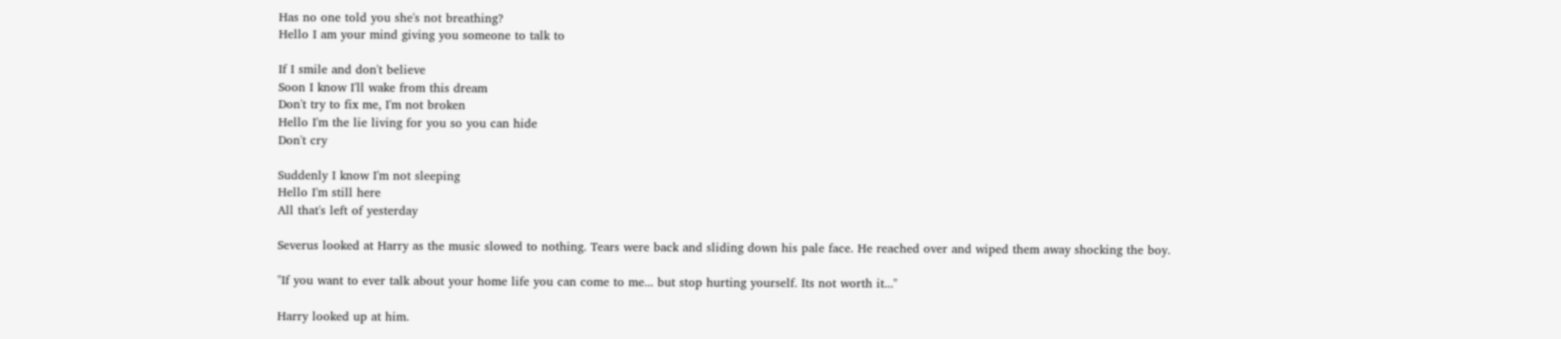Has no one told you she's not breathing?
Hello I am your mind giving you someone to talk to

If I smile and don't believe
Soon I know I'll wake from this dream
Don't try to fix me, I'm not broken
Hello I'm the lie living for you so you can hide
Don't cry

Suddenly I know I'm not sleeping
Hello I'm still here
All that's left of yesterday

Severus looked at Harry as the music slowed to nothing. Tears were back and sliding down his pale face. He reached over and wiped them away shocking the boy.

"If you want to ever talk about your home life you can come to me... but stop hurting yourself. Its not worth it..."

Harry looked up at him.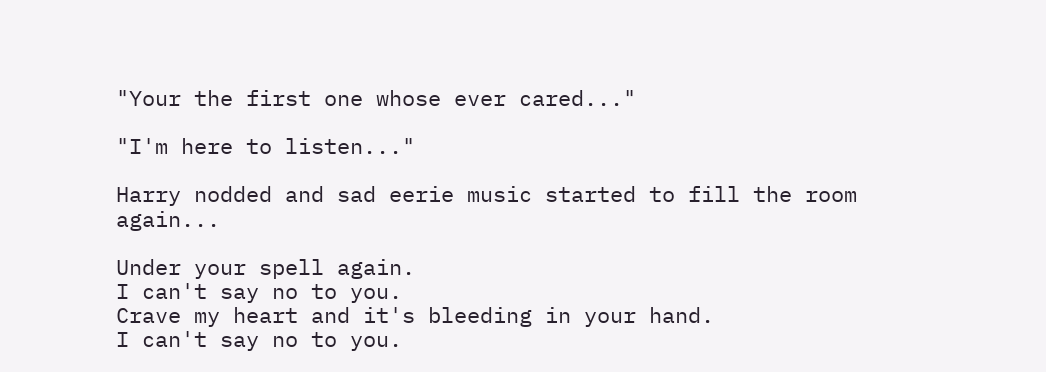"Your the first one whose ever cared..."

"I'm here to listen..."

Harry nodded and sad eerie music started to fill the room again...

Under your spell again.
I can't say no to you.
Crave my heart and it's bleeding in your hand.
I can't say no to you.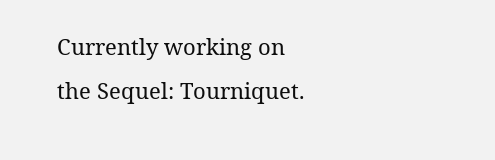Currently working on the Sequel: Tourniquet.